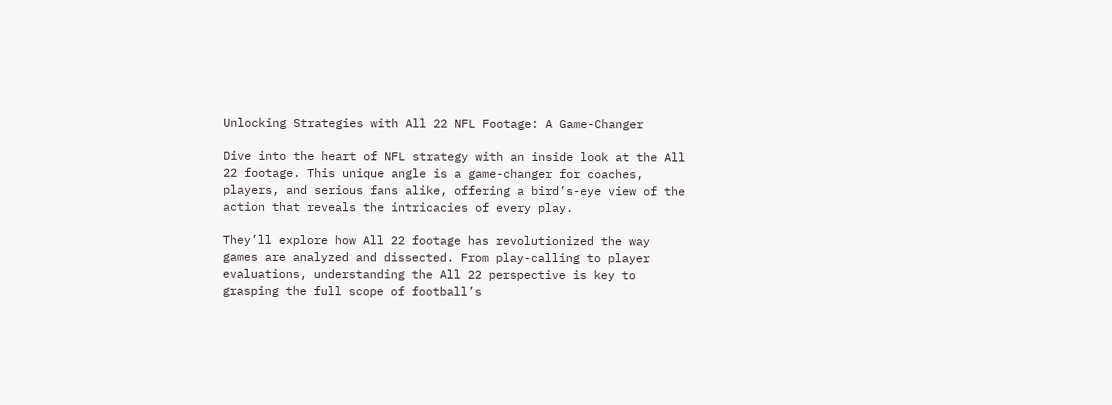Unlocking Strategies with All 22 NFL Footage: A Game-Changer

Dive into the heart of NFL strategy with an inside look at the All 22 footage. This unique angle is a game-changer for coaches, players, and serious fans alike, offering a bird’s-eye view of the action that reveals the intricacies of every play.

They’ll explore how All 22 footage has revolutionized the way games are analyzed and dissected. From play-calling to player evaluations, understanding the All 22 perspective is key to grasping the full scope of football’s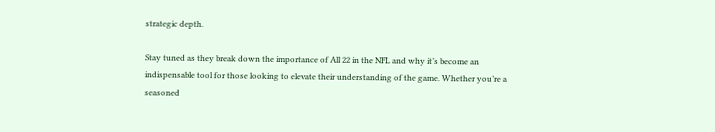strategic depth.

Stay tuned as they break down the importance of All 22 in the NFL and why it’s become an indispensable tool for those looking to elevate their understanding of the game. Whether you’re a seasoned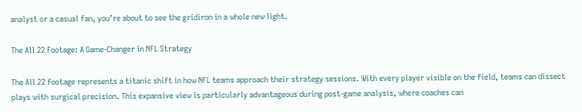analyst or a casual fan, you’re about to see the gridiron in a whole new light.

The All 22 Footage: A Game-Changer in NFL Strategy

The All 22 footage represents a titanic shift in how NFL teams approach their strategy sessions. With every player visible on the field, teams can dissect plays with surgical precision. This expansive view is particularly advantageous during post-game analysis, where coaches can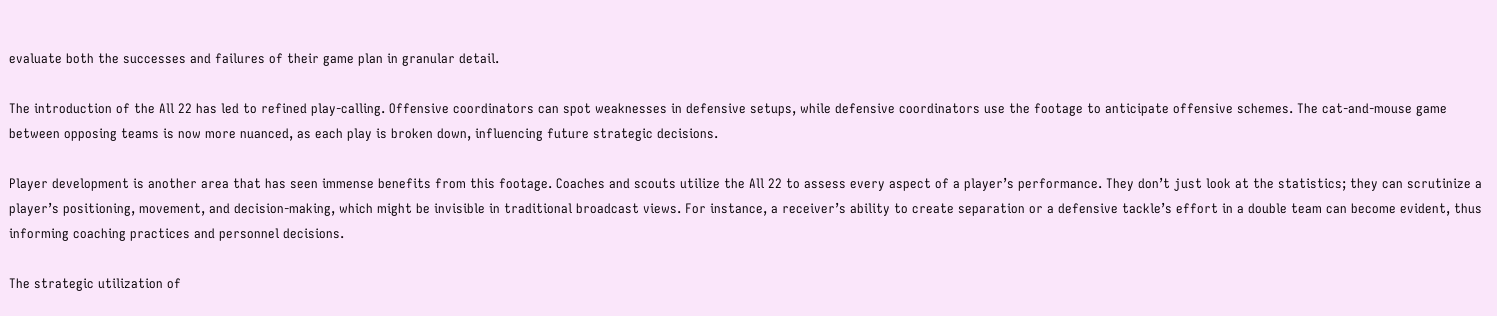evaluate both the successes and failures of their game plan in granular detail.

The introduction of the All 22 has led to refined play-calling. Offensive coordinators can spot weaknesses in defensive setups, while defensive coordinators use the footage to anticipate offensive schemes. The cat-and-mouse game between opposing teams is now more nuanced, as each play is broken down, influencing future strategic decisions.

Player development is another area that has seen immense benefits from this footage. Coaches and scouts utilize the All 22 to assess every aspect of a player’s performance. They don’t just look at the statistics; they can scrutinize a player’s positioning, movement, and decision-making, which might be invisible in traditional broadcast views. For instance, a receiver’s ability to create separation or a defensive tackle’s effort in a double team can become evident, thus informing coaching practices and personnel decisions.

The strategic utilization of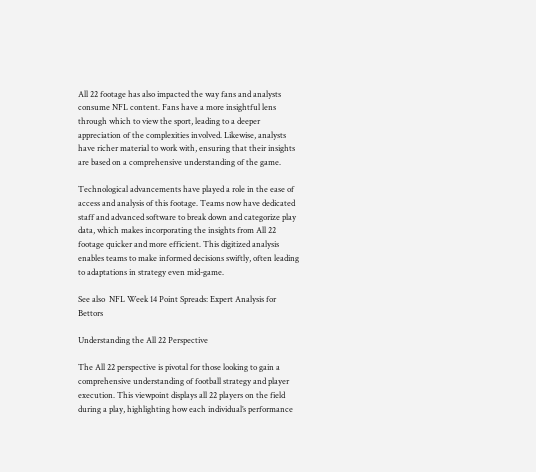All 22 footage has also impacted the way fans and analysts consume NFL content. Fans have a more insightful lens through which to view the sport, leading to a deeper appreciation of the complexities involved. Likewise, analysts have richer material to work with, ensuring that their insights are based on a comprehensive understanding of the game.

Technological advancements have played a role in the ease of access and analysis of this footage. Teams now have dedicated staff and advanced software to break down and categorize play data, which makes incorporating the insights from All 22 footage quicker and more efficient. This digitized analysis enables teams to make informed decisions swiftly, often leading to adaptations in strategy even mid-game.

See also  NFL Week 14 Point Spreads: Expert Analysis for Bettors

Understanding the All 22 Perspective

The All 22 perspective is pivotal for those looking to gain a comprehensive understanding of football strategy and player execution. This viewpoint displays all 22 players on the field during a play, highlighting how each individual’s performance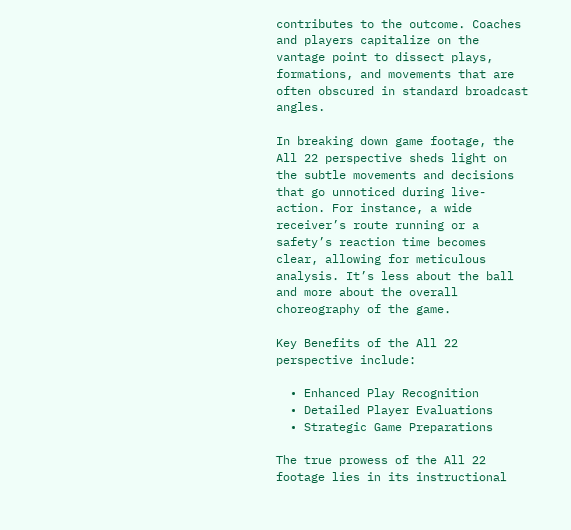contributes to the outcome. Coaches and players capitalize on the vantage point to dissect plays, formations, and movements that are often obscured in standard broadcast angles.

In breaking down game footage, the All 22 perspective sheds light on the subtle movements and decisions that go unnoticed during live-action. For instance, a wide receiver’s route running or a safety’s reaction time becomes clear, allowing for meticulous analysis. It’s less about the ball and more about the overall choreography of the game.

Key Benefits of the All 22 perspective include:

  • Enhanced Play Recognition
  • Detailed Player Evaluations
  • Strategic Game Preparations

The true prowess of the All 22 footage lies in its instructional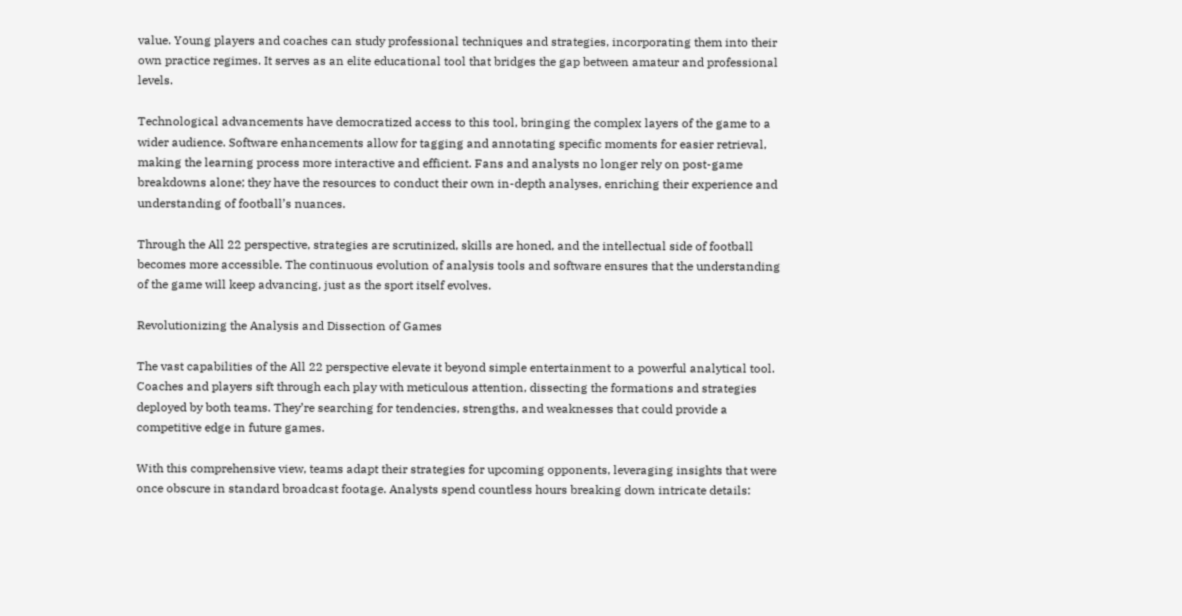value. Young players and coaches can study professional techniques and strategies, incorporating them into their own practice regimes. It serves as an elite educational tool that bridges the gap between amateur and professional levels.

Technological advancements have democratized access to this tool, bringing the complex layers of the game to a wider audience. Software enhancements allow for tagging and annotating specific moments for easier retrieval, making the learning process more interactive and efficient. Fans and analysts no longer rely on post-game breakdowns alone; they have the resources to conduct their own in-depth analyses, enriching their experience and understanding of football’s nuances.

Through the All 22 perspective, strategies are scrutinized, skills are honed, and the intellectual side of football becomes more accessible. The continuous evolution of analysis tools and software ensures that the understanding of the game will keep advancing, just as the sport itself evolves.

Revolutionizing the Analysis and Dissection of Games

The vast capabilities of the All 22 perspective elevate it beyond simple entertainment to a powerful analytical tool. Coaches and players sift through each play with meticulous attention, dissecting the formations and strategies deployed by both teams. They’re searching for tendencies, strengths, and weaknesses that could provide a competitive edge in future games.

With this comprehensive view, teams adapt their strategies for upcoming opponents, leveraging insights that were once obscure in standard broadcast footage. Analysts spend countless hours breaking down intricate details: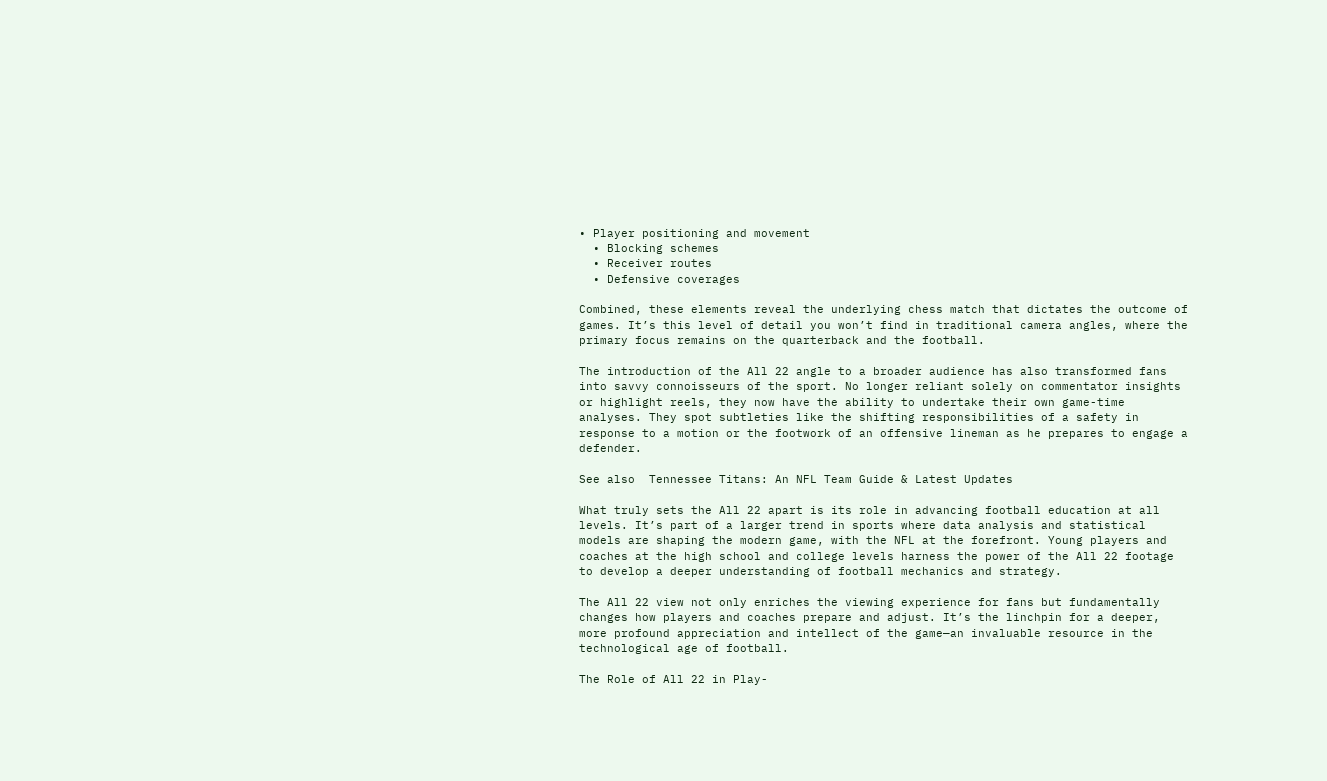• Player positioning and movement
  • Blocking schemes
  • Receiver routes
  • Defensive coverages

Combined, these elements reveal the underlying chess match that dictates the outcome of games. It’s this level of detail you won’t find in traditional camera angles, where the primary focus remains on the quarterback and the football.

The introduction of the All 22 angle to a broader audience has also transformed fans into savvy connoisseurs of the sport. No longer reliant solely on commentator insights or highlight reels, they now have the ability to undertake their own game-time analyses. They spot subtleties like the shifting responsibilities of a safety in response to a motion or the footwork of an offensive lineman as he prepares to engage a defender.

See also  Tennessee Titans: An NFL Team Guide & Latest Updates

What truly sets the All 22 apart is its role in advancing football education at all levels. It’s part of a larger trend in sports where data analysis and statistical models are shaping the modern game, with the NFL at the forefront. Young players and coaches at the high school and college levels harness the power of the All 22 footage to develop a deeper understanding of football mechanics and strategy.

The All 22 view not only enriches the viewing experience for fans but fundamentally changes how players and coaches prepare and adjust. It’s the linchpin for a deeper, more profound appreciation and intellect of the game—an invaluable resource in the technological age of football.

The Role of All 22 in Play-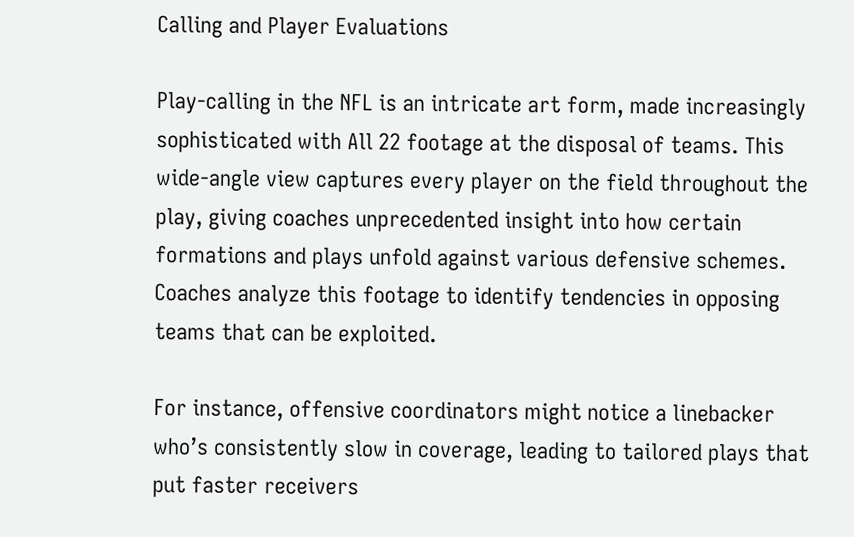Calling and Player Evaluations

Play-calling in the NFL is an intricate art form, made increasingly sophisticated with All 22 footage at the disposal of teams. This wide-angle view captures every player on the field throughout the play, giving coaches unprecedented insight into how certain formations and plays unfold against various defensive schemes. Coaches analyze this footage to identify tendencies in opposing teams that can be exploited.

For instance, offensive coordinators might notice a linebacker who’s consistently slow in coverage, leading to tailored plays that put faster receivers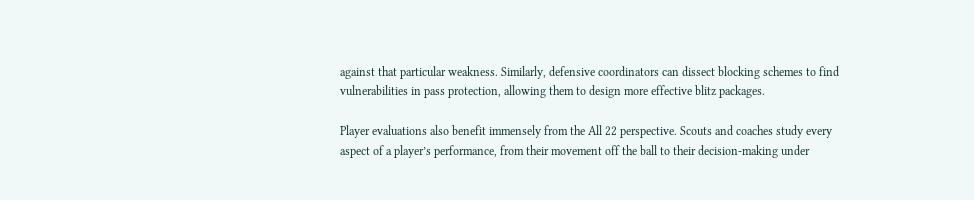against that particular weakness. Similarly, defensive coordinators can dissect blocking schemes to find vulnerabilities in pass protection, allowing them to design more effective blitz packages.

Player evaluations also benefit immensely from the All 22 perspective. Scouts and coaches study every aspect of a player’s performance, from their movement off the ball to their decision-making under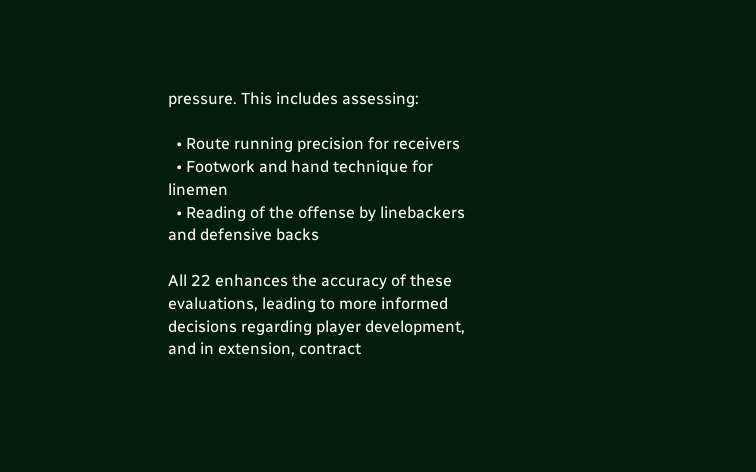pressure. This includes assessing:

  • Route running precision for receivers
  • Footwork and hand technique for linemen
  • Reading of the offense by linebackers and defensive backs

All 22 enhances the accuracy of these evaluations, leading to more informed decisions regarding player development, and in extension, contract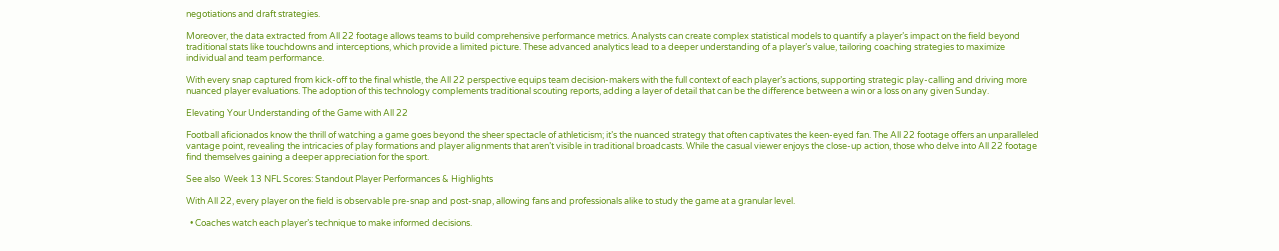negotiations and draft strategies.

Moreover, the data extracted from All 22 footage allows teams to build comprehensive performance metrics. Analysts can create complex statistical models to quantify a player’s impact on the field beyond traditional stats like touchdowns and interceptions, which provide a limited picture. These advanced analytics lead to a deeper understanding of a player’s value, tailoring coaching strategies to maximize individual and team performance.

With every snap captured from kick-off to the final whistle, the All 22 perspective equips team decision-makers with the full context of each player’s actions, supporting strategic play-calling and driving more nuanced player evaluations. The adoption of this technology complements traditional scouting reports, adding a layer of detail that can be the difference between a win or a loss on any given Sunday.

Elevating Your Understanding of the Game with All 22

Football aficionados know the thrill of watching a game goes beyond the sheer spectacle of athleticism; it’s the nuanced strategy that often captivates the keen-eyed fan. The All 22 footage offers an unparalleled vantage point, revealing the intricacies of play formations and player alignments that aren’t visible in traditional broadcasts. While the casual viewer enjoys the close-up action, those who delve into All 22 footage find themselves gaining a deeper appreciation for the sport.

See also  Week 13 NFL Scores: Standout Player Performances & Highlights

With All 22, every player on the field is observable pre-snap and post-snap, allowing fans and professionals alike to study the game at a granular level.

  • Coaches watch each player’s technique to make informed decisions.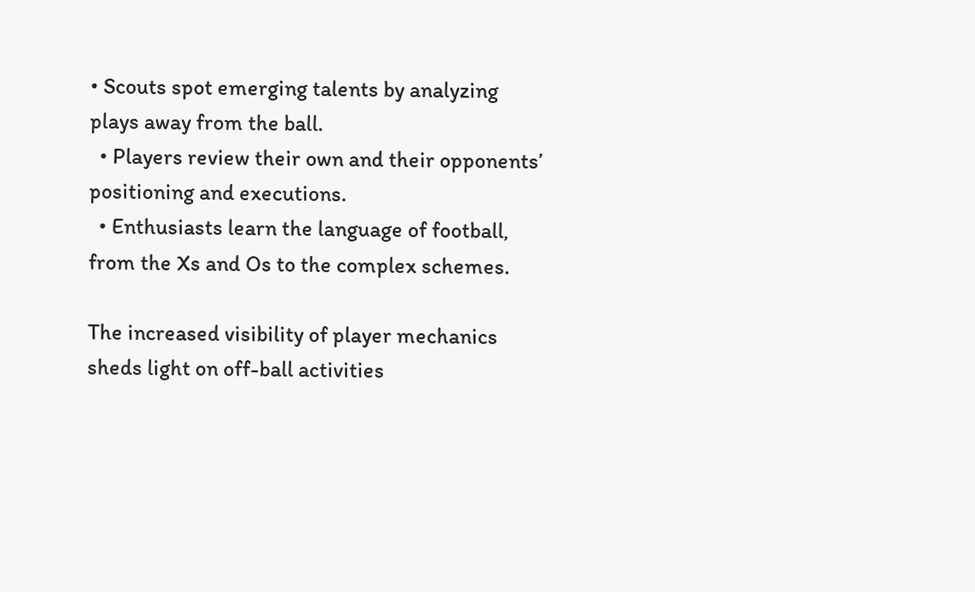• Scouts spot emerging talents by analyzing plays away from the ball.
  • Players review their own and their opponents’ positioning and executions.
  • Enthusiasts learn the language of football, from the Xs and Os to the complex schemes.

The increased visibility of player mechanics sheds light on off-ball activities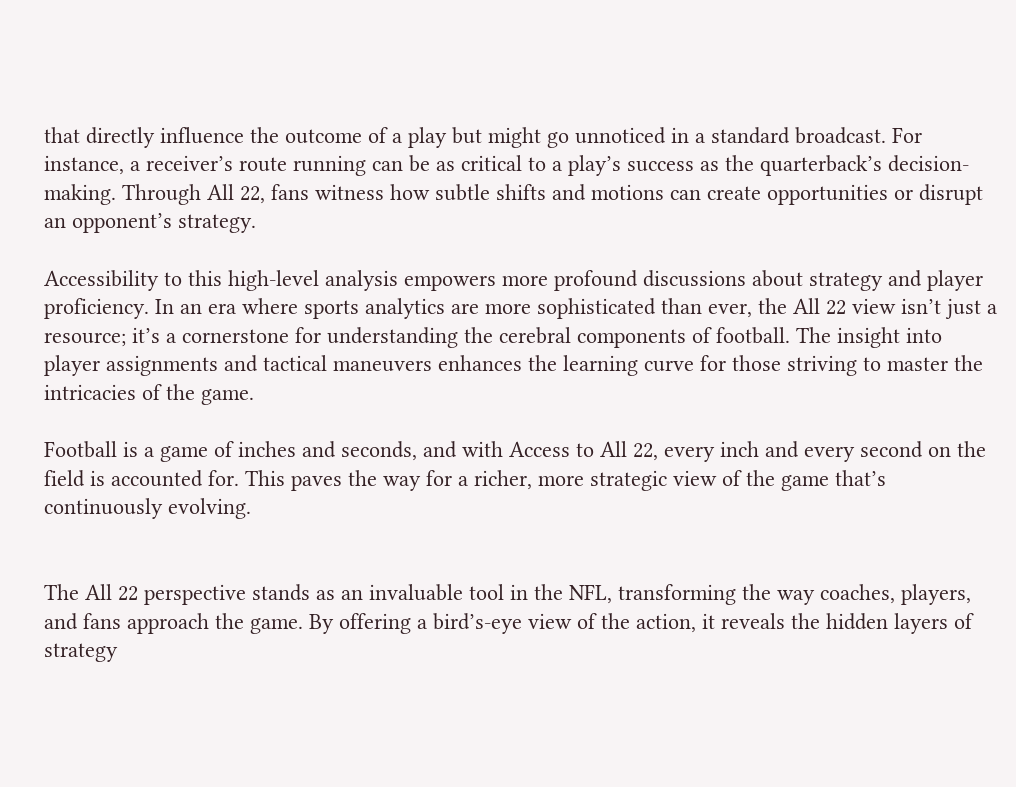that directly influence the outcome of a play but might go unnoticed in a standard broadcast. For instance, a receiver’s route running can be as critical to a play’s success as the quarterback’s decision-making. Through All 22, fans witness how subtle shifts and motions can create opportunities or disrupt an opponent’s strategy.

Accessibility to this high-level analysis empowers more profound discussions about strategy and player proficiency. In an era where sports analytics are more sophisticated than ever, the All 22 view isn’t just a resource; it’s a cornerstone for understanding the cerebral components of football. The insight into player assignments and tactical maneuvers enhances the learning curve for those striving to master the intricacies of the game.

Football is a game of inches and seconds, and with Access to All 22, every inch and every second on the field is accounted for. This paves the way for a richer, more strategic view of the game that’s continuously evolving.


The All 22 perspective stands as an invaluable tool in the NFL, transforming the way coaches, players, and fans approach the game. By offering a bird’s-eye view of the action, it reveals the hidden layers of strategy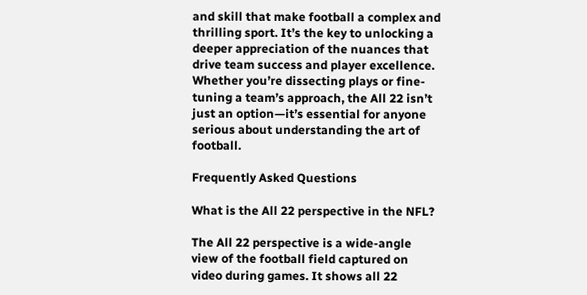and skill that make football a complex and thrilling sport. It’s the key to unlocking a deeper appreciation of the nuances that drive team success and player excellence. Whether you’re dissecting plays or fine-tuning a team’s approach, the All 22 isn’t just an option—it’s essential for anyone serious about understanding the art of football.

Frequently Asked Questions

What is the All 22 perspective in the NFL?

The All 22 perspective is a wide-angle view of the football field captured on video during games. It shows all 22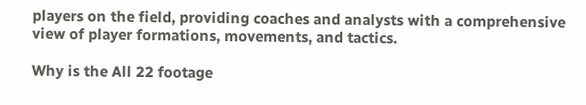players on the field, providing coaches and analysts with a comprehensive view of player formations, movements, and tactics.

Why is the All 22 footage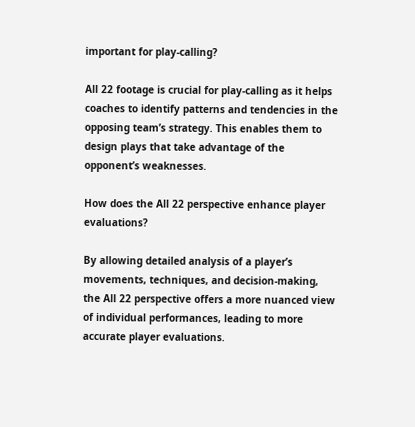important for play-calling?

All 22 footage is crucial for play-calling as it helps coaches to identify patterns and tendencies in the opposing team’s strategy. This enables them to design plays that take advantage of the opponent’s weaknesses.

How does the All 22 perspective enhance player evaluations?

By allowing detailed analysis of a player’s movements, techniques, and decision-making, the All 22 perspective offers a more nuanced view of individual performances, leading to more accurate player evaluations.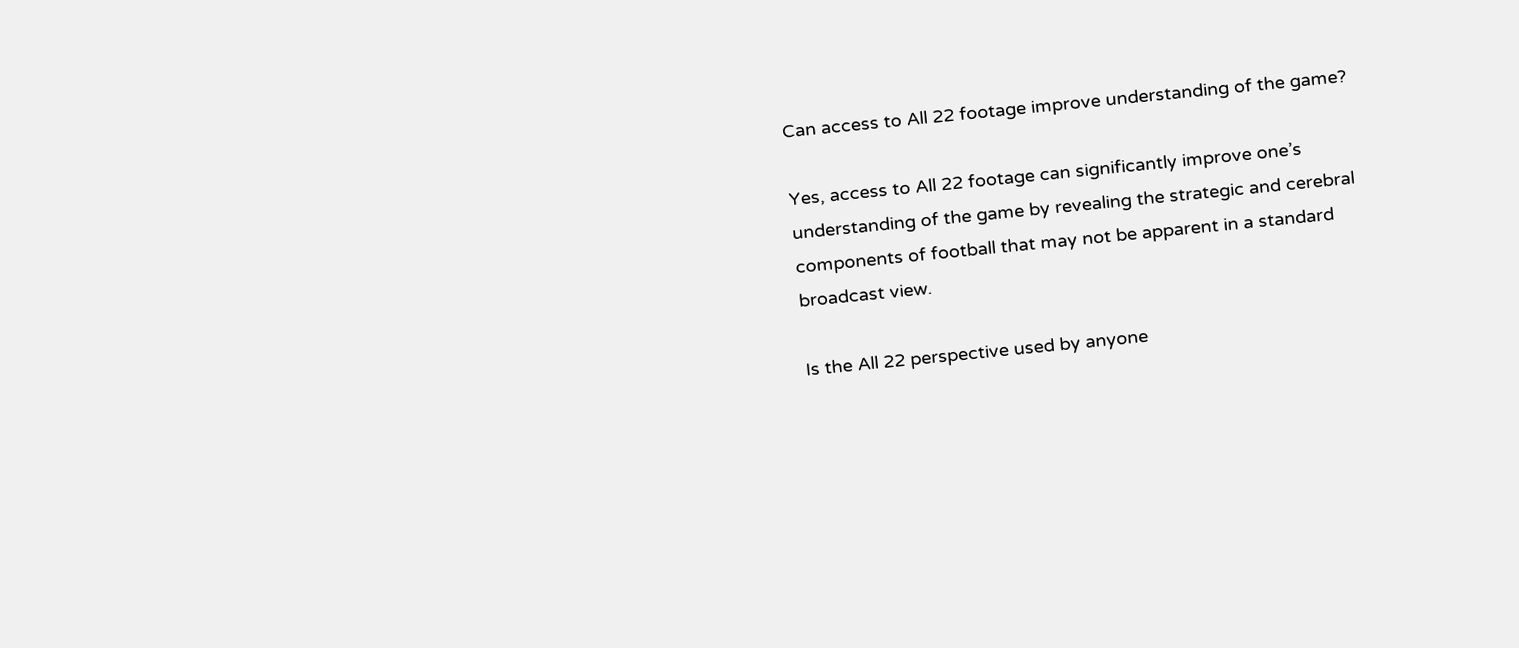Can access to All 22 footage improve understanding of the game?

Yes, access to All 22 footage can significantly improve one’s understanding of the game by revealing the strategic and cerebral components of football that may not be apparent in a standard broadcast view.

Is the All 22 perspective used by anyone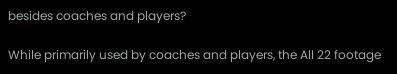besides coaches and players?

While primarily used by coaches and players, the All 22 footage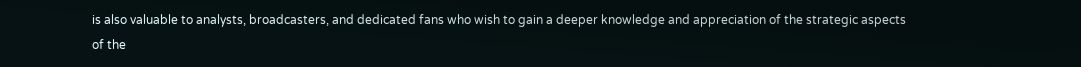is also valuable to analysts, broadcasters, and dedicated fans who wish to gain a deeper knowledge and appreciation of the strategic aspects of the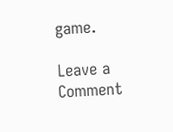game.

Leave a Comment